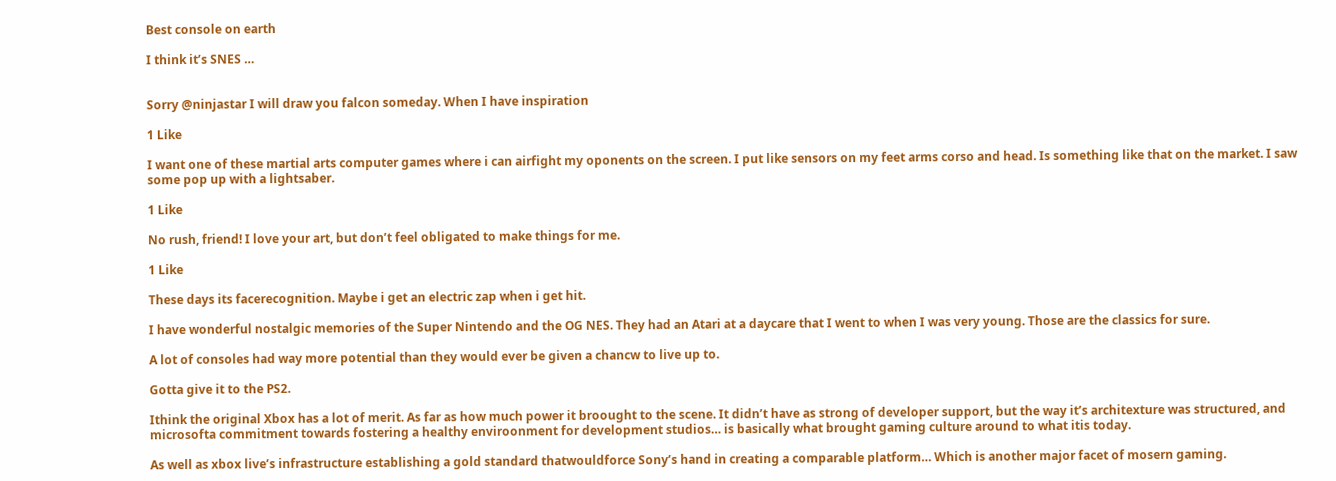Best console on earth

I think it’s SNES …


Sorry @ninjastar I will draw you falcon someday. When I have inspiration

1 Like

I want one of these martial arts computer games where i can airfight my oponents on the screen. I put like sensors on my feet arms corso and head. Is something like that on the market. I saw some pop up with a lightsaber.

1 Like

No rush, friend! I love your art, but don’t feel obligated to make things for me.

1 Like

These days its facerecognition. Maybe i get an electric zap when i get hit.

I have wonderful nostalgic memories of the Super Nintendo and the OG NES. They had an Atari at a daycare that I went to when I was very young. Those are the classics for sure.

A lot of consoles had way more potential than they would ever be given a chancw to live up to.

Gotta give it to the PS2.

Ithink the original Xbox has a lot of merit. As far as how much power it broought to the scene. It didn’t have as strong of developer support, but the way it’s architexture was structured, and microsofta commitment towards fostering a healthy enviroonment for development studios… is basically what brought gaming culture around to what itis today.

As well as xbox live’s infrastructure establishing a gold standard thatwouldforce Sony’s hand in creating a comparable platform… Which is another major facet of mosern gaming.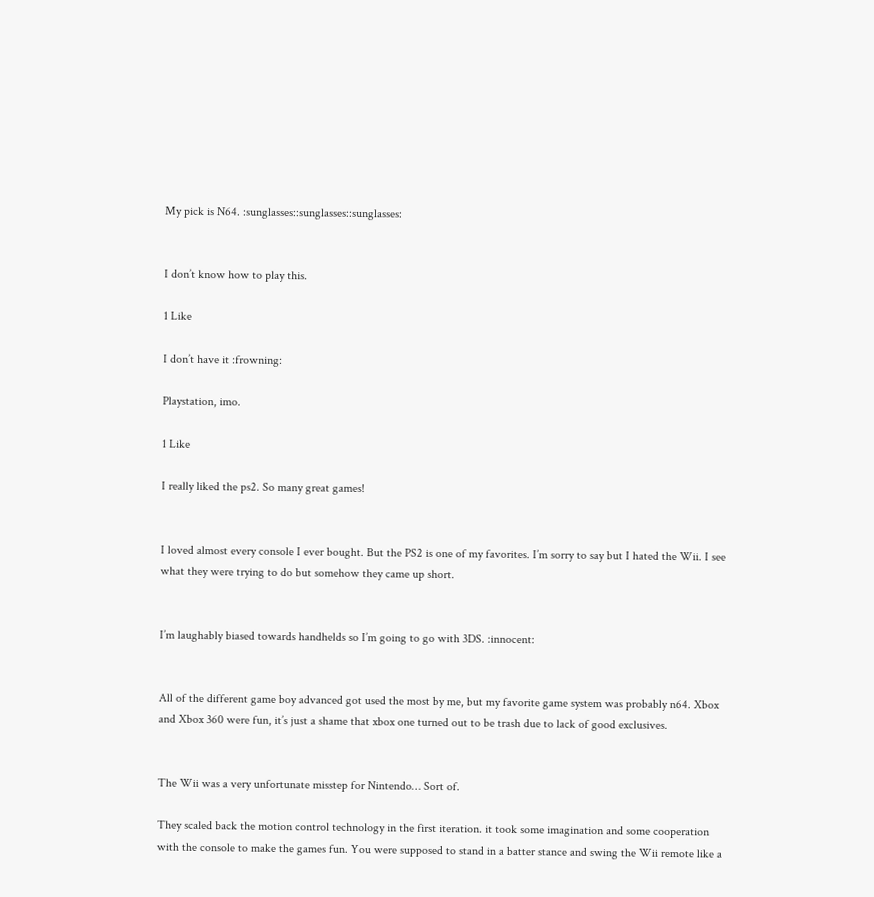My pick is N64. :sunglasses::sunglasses::sunglasses:


I don’t know how to play this.

1 Like

I don’t have it :frowning:

Playstation, imo.

1 Like

I really liked the ps2. So many great games!


I loved almost every console I ever bought. But the PS2 is one of my favorites. I’m sorry to say but I hated the Wii. I see what they were trying to do but somehow they came up short.


I’m laughably biased towards handhelds so I’m going to go with 3DS. :innocent:


All of the different game boy advanced got used the most by me, but my favorite game system was probably n64. Xbox and Xbox 360 were fun, it’s just a shame that xbox one turned out to be trash due to lack of good exclusives.


The Wii was a very unfortunate misstep for Nintendo… Sort of.

They scaled back the motion control technology in the first iteration. it took some imagination and some cooperation with the console to make the games fun. You were supposed to stand in a batter stance and swing the Wii remote like a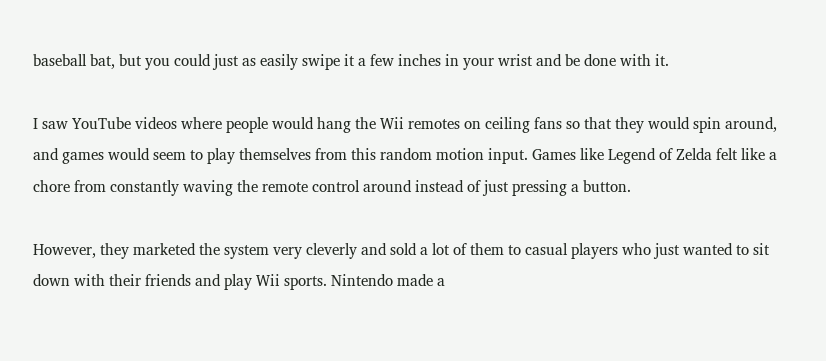baseball bat, but you could just as easily swipe it a few inches in your wrist and be done with it.

I saw YouTube videos where people would hang the Wii remotes on ceiling fans so that they would spin around, and games would seem to play themselves from this random motion input. Games like Legend of Zelda felt like a chore from constantly waving the remote control around instead of just pressing a button.

However, they marketed the system very cleverly and sold a lot of them to casual players who just wanted to sit down with their friends and play Wii sports. Nintendo made a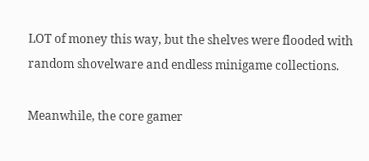LOT of money this way, but the shelves were flooded with random shovelware and endless minigame collections.

Meanwhile, the core gamer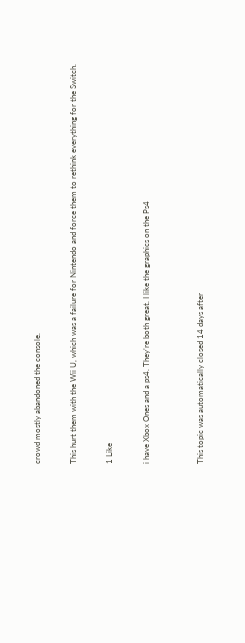crowd mostly abandoned the console.

This hurt them with the Wii U, which was a failure for Nintendo and force them to rethink everything for the Switch.

1 Like

i have Xbox Ones and a ps4. They’re both great. I like the graphics on the Ps4


This topic was automatically closed 14 days after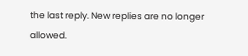the last reply. New replies are no longer allowed.